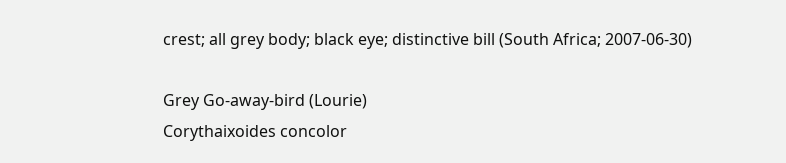crest; all grey body; black eye; distinctive bill (South Africa; 2007-06-30)

Grey Go-away-bird (Lourie)
Corythaixoides concolor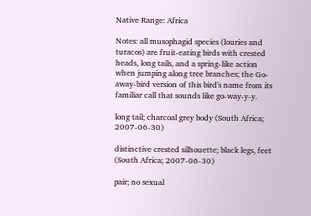Native Range: Africa

Notes: all musophagid species (louries and turacos) are fruit-eating birds with crested heads, long tails, and a spring-like action when jumping along tree branches; the Go-away-bird version of this bird's name from its familiar call that sounds like go-way-y-y.

long tail; charcoal grey body (South Africa; 2007-06-30)

distinctive crested silhouette; black legs, feet (South Africa; 2007-06-30)

pair; no sexual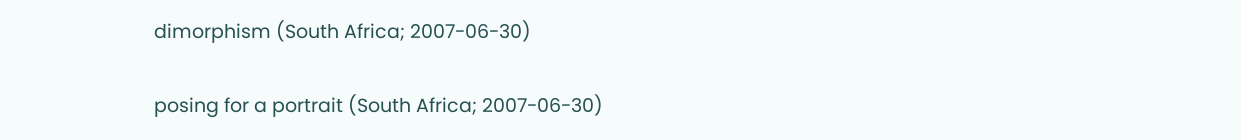dimorphism (South Africa; 2007-06-30)

posing for a portrait (South Africa; 2007-06-30)